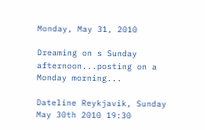Monday, May 31, 2010

Dreaming on s Sunday afternoon...posting on a Monday morning...

Dateline Reykjavik, Sunday May 30th 2010 19:30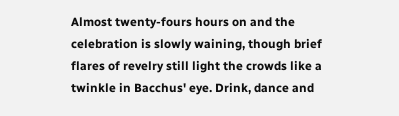Almost twenty-fours hours on and the celebration is slowly waining, though brief flares of revelry still light the crowds like a twinkle in Bacchus' eye. Drink, dance and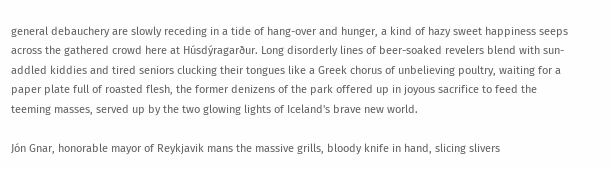general debauchery are slowly receding in a tide of hang-over and hunger, a kind of hazy sweet happiness seeps across the gathered crowd here at Húsdýragarður. Long disorderly lines of beer-soaked revelers blend with sun-addled kiddies and tired seniors clucking their tongues like a Greek chorus of unbelieving poultry, waiting for a paper plate full of roasted flesh, the former denizens of the park offered up in joyous sacrifice to feed the teeming masses, served up by the two glowing lights of Iceland's brave new world.

Jón Gnar, honorable mayor of Reykjavik mans the massive grills, bloody knife in hand, slicing slivers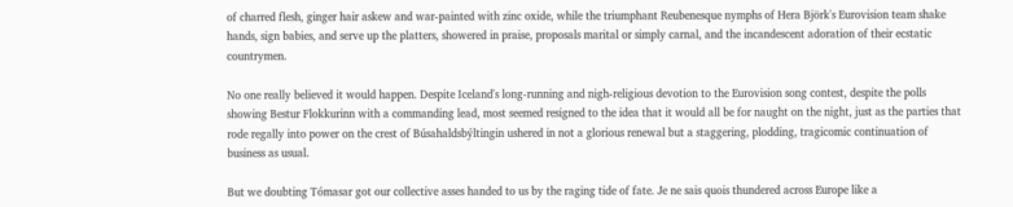of charred flesh, ginger hair askew and war-painted with zinc oxide, while the triumphant Reubenesque nymphs of Hera Björk's Eurovision team shake hands, sign babies, and serve up the platters, showered in praise, proposals marital or simply carnal, and the incandescent adoration of their ecstatic countrymen.

No one really believed it would happen. Despite Iceland's long-running and nigh-religious devotion to the Eurovision song contest, despite the polls showing Bestur Flokkurinn with a commanding lead, most seemed resigned to the idea that it would all be for naught on the night, just as the parties that rode regally into power on the crest of Búsahaldsbýltingin ushered in not a glorious renewal but a staggering, plodding, tragicomic continuation of business as usual.

But we doubting Tómasar got our collective asses handed to us by the raging tide of fate. Je ne sais quois thundered across Europe like a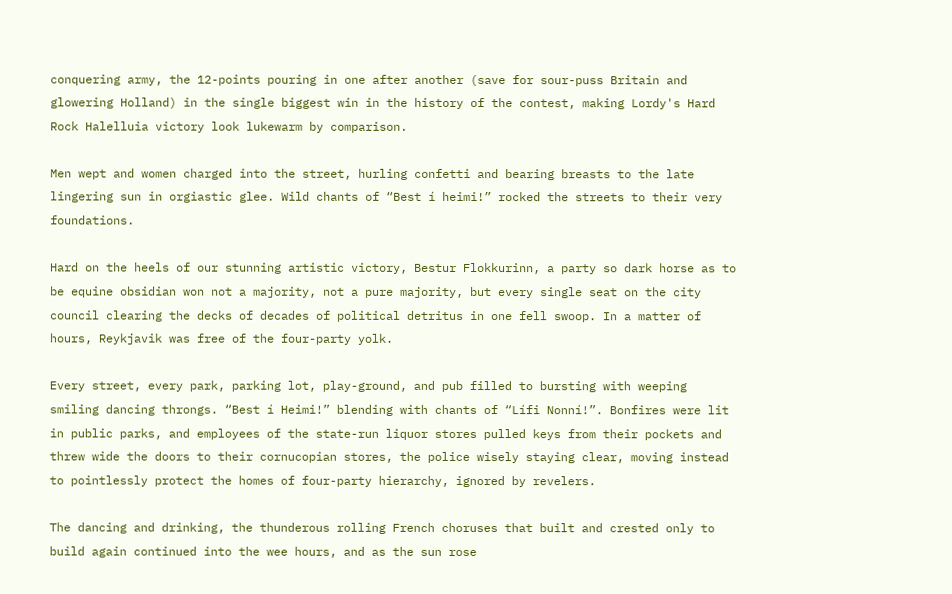conquering army, the 12-points pouring in one after another (save for sour-puss Britain and glowering Holland) in the single biggest win in the history of the contest, making Lordy's Hard Rock Halelluia victory look lukewarm by comparison.

Men wept and women charged into the street, hurling confetti and bearing breasts to the late lingering sun in orgiastic glee. Wild chants of “Best í heimi!” rocked the streets to their very foundations.

Hard on the heels of our stunning artistic victory, Bestur Flokkurinn, a party so dark horse as to be equine obsidian won not a majority, not a pure majority, but every single seat on the city council clearing the decks of decades of political detritus in one fell swoop. In a matter of hours, Reykjavik was free of the four-party yolk.

Every street, every park, parking lot, play-ground, and pub filled to bursting with weeping smiling dancing throngs. “Best í Heimi!” blending with chants of “Lífi Nonní!”. Bonfires were lit in public parks, and employees of the state-run liquor stores pulled keys from their pockets and threw wide the doors to their cornucopian stores, the police wisely staying clear, moving instead to pointlessly protect the homes of four-party hierarchy, ignored by revelers.

The dancing and drinking, the thunderous rolling French choruses that built and crested only to build again continued into the wee hours, and as the sun rose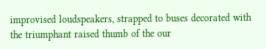improvised loudspeakers, strapped to buses decorated with the triumphant raised thumb of the our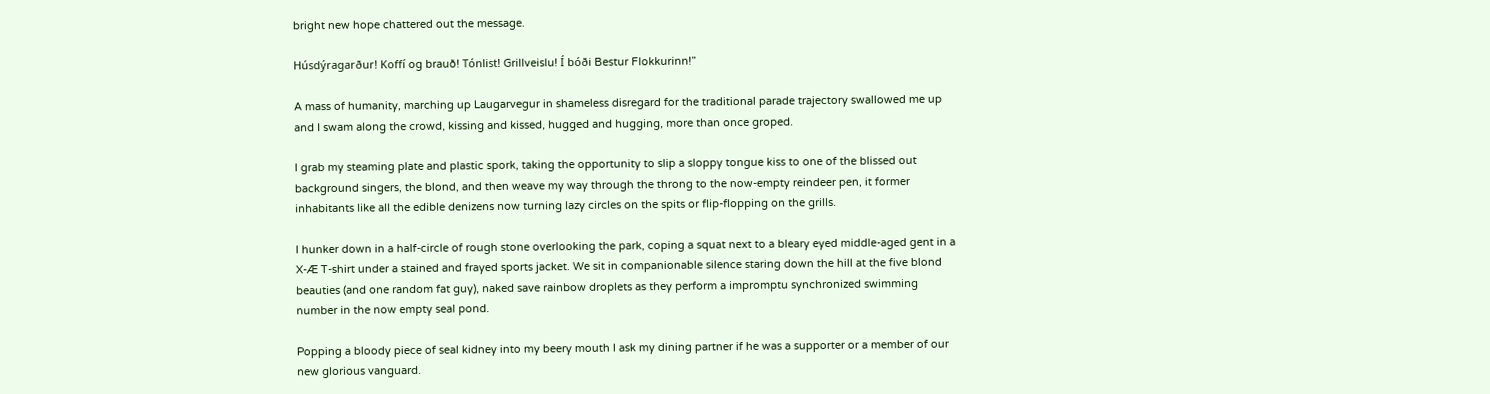bright new hope chattered out the message.

Húsdýragarður! Koffí og brauð! Tónlist! Grillveislu! Í bóði Bestur Flokkurinn!”

A mass of humanity, marching up Laugarvegur in shameless disregard for the traditional parade trajectory swallowed me up and I swam along the crowd, kissing and kissed, hugged and hugging, more than once groped.

I grab my steaming plate and plastic spork, taking the opportunity to slip a sloppy tongue kiss to one of the blissed out background singers, the blond, and then weave my way through the throng to the now-empty reindeer pen, it former inhabitants like all the edible denizens now turning lazy circles on the spits or flip-flopping on the grills.

I hunker down in a half-circle of rough stone overlooking the park, coping a squat next to a bleary eyed middle-aged gent in a X-Æ T-shirt under a stained and frayed sports jacket. We sit in companionable silence staring down the hill at the five blond beauties (and one random fat guy), naked save rainbow droplets as they perform a impromptu synchronized swimming number in the now empty seal pond.

Popping a bloody piece of seal kidney into my beery mouth I ask my dining partner if he was a supporter or a member of our new glorious vanguard.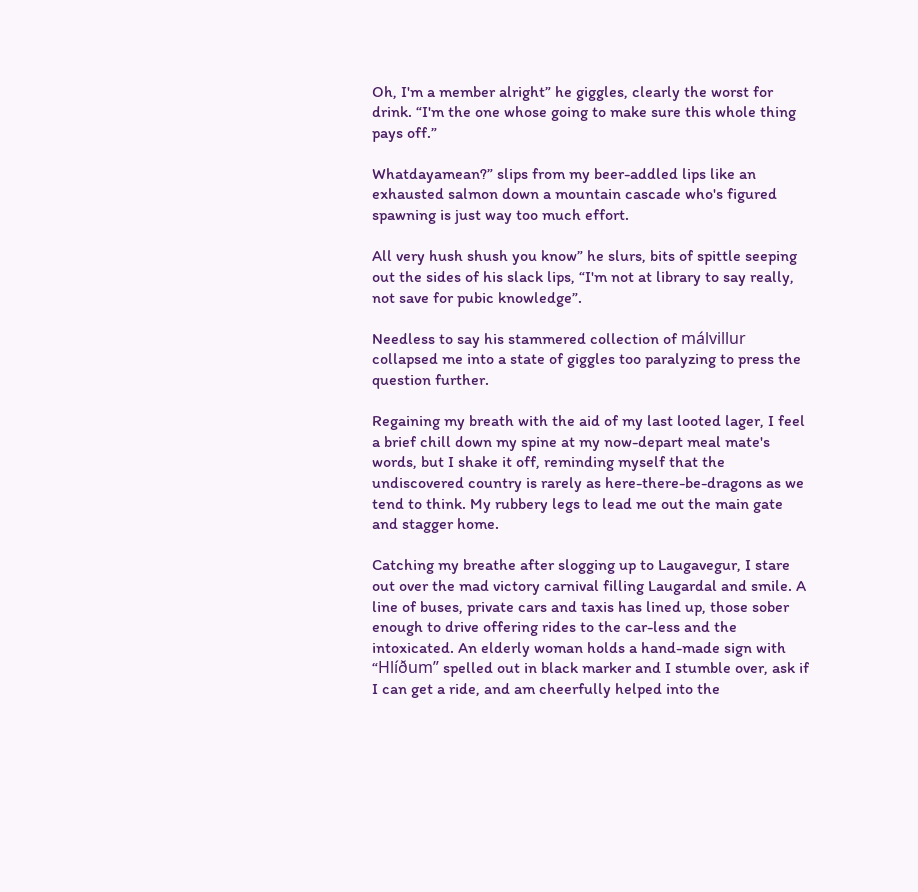Oh, I'm a member alright” he giggles, clearly the worst for drink. “I'm the one whose going to make sure this whole thing pays off.”

Whatdayamean?” slips from my beer-addled lips like an exhausted salmon down a mountain cascade who's figured spawning is just way too much effort.

All very hush shush you know” he slurs, bits of spittle seeping out the sides of his slack lips, “I'm not at library to say really, not save for pubic knowledge”.

Needless to say his stammered collection of málvillur collapsed me into a state of giggles too paralyzing to press the question further.

Regaining my breath with the aid of my last looted lager, I feel a brief chill down my spine at my now-depart meal mate's words, but I shake it off, reminding myself that the undiscovered country is rarely as here-there-be-dragons as we tend to think. My rubbery legs to lead me out the main gate and stagger home.

Catching my breathe after slogging up to Laugavegur, I stare out over the mad victory carnival filling Laugardal and smile. A line of buses, private cars and taxis has lined up, those sober enough to drive offering rides to the car-less and the intoxicated. An elderly woman holds a hand-made sign with “Hlíðum” spelled out in black marker and I stumble over, ask if I can get a ride, and am cheerfully helped into the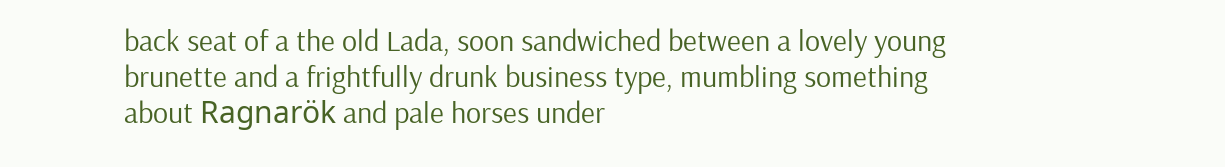back seat of a the old Lada, soon sandwiched between a lovely young brunette and a frightfully drunk business type, mumbling something about Ragnarök and pale horses under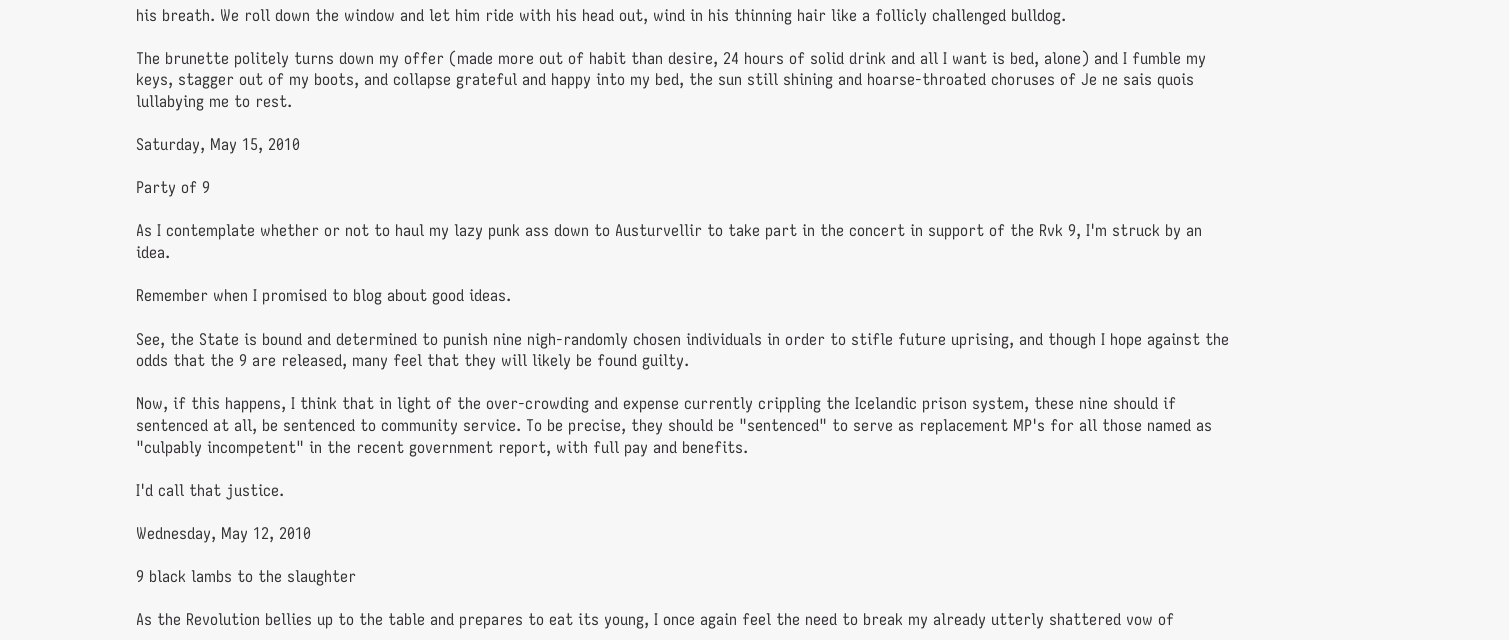his breath. We roll down the window and let him ride with his head out, wind in his thinning hair like a follicly challenged bulldog.

The brunette politely turns down my offer (made more out of habit than desire, 24 hours of solid drink and all I want is bed, alone) and I fumble my keys, stagger out of my boots, and collapse grateful and happy into my bed, the sun still shining and hoarse-throated choruses of Je ne sais quois lullabying me to rest.

Saturday, May 15, 2010

Party of 9

As I contemplate whether or not to haul my lazy punk ass down to Austurvellir to take part in the concert in support of the Rvk 9, I'm struck by an idea.

Remember when I promised to blog about good ideas.

See, the State is bound and determined to punish nine nigh-randomly chosen individuals in order to stifle future uprising, and though I hope against the odds that the 9 are released, many feel that they will likely be found guilty.

Now, if this happens, I think that in light of the over-crowding and expense currently crippling the Icelandic prison system, these nine should if sentenced at all, be sentenced to community service. To be precise, they should be "sentenced" to serve as replacement MP's for all those named as "culpably incompetent" in the recent government report, with full pay and benefits.

I'd call that justice.

Wednesday, May 12, 2010

9 black lambs to the slaughter

As the Revolution bellies up to the table and prepares to eat its young, I once again feel the need to break my already utterly shattered vow of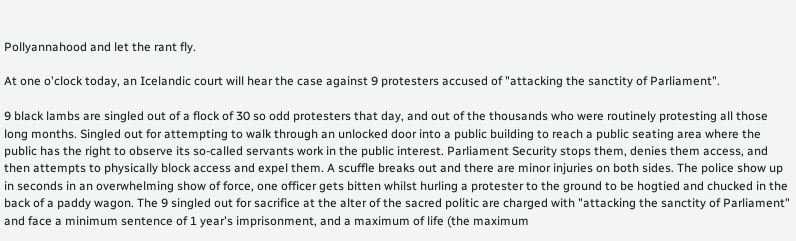Pollyannahood and let the rant fly.

At one o'clock today, an Icelandic court will hear the case against 9 protesters accused of "attacking the sanctity of Parliament".

9 black lambs are singled out of a flock of 30 so odd protesters that day, and out of the thousands who were routinely protesting all those long months. Singled out for attempting to walk through an unlocked door into a public building to reach a public seating area where the public has the right to observe its so-called servants work in the public interest. Parliament Security stops them, denies them access, and then attempts to physically block access and expel them. A scuffle breaks out and there are minor injuries on both sides. The police show up in seconds in an overwhelming show of force, one officer gets bitten whilst hurling a protester to the ground to be hogtied and chucked in the back of a paddy wagon. The 9 singled out for sacrifice at the alter of the sacred politic are charged with "attacking the sanctity of Parliament" and face a minimum sentence of 1 year's imprisonment, and a maximum of life (the maximum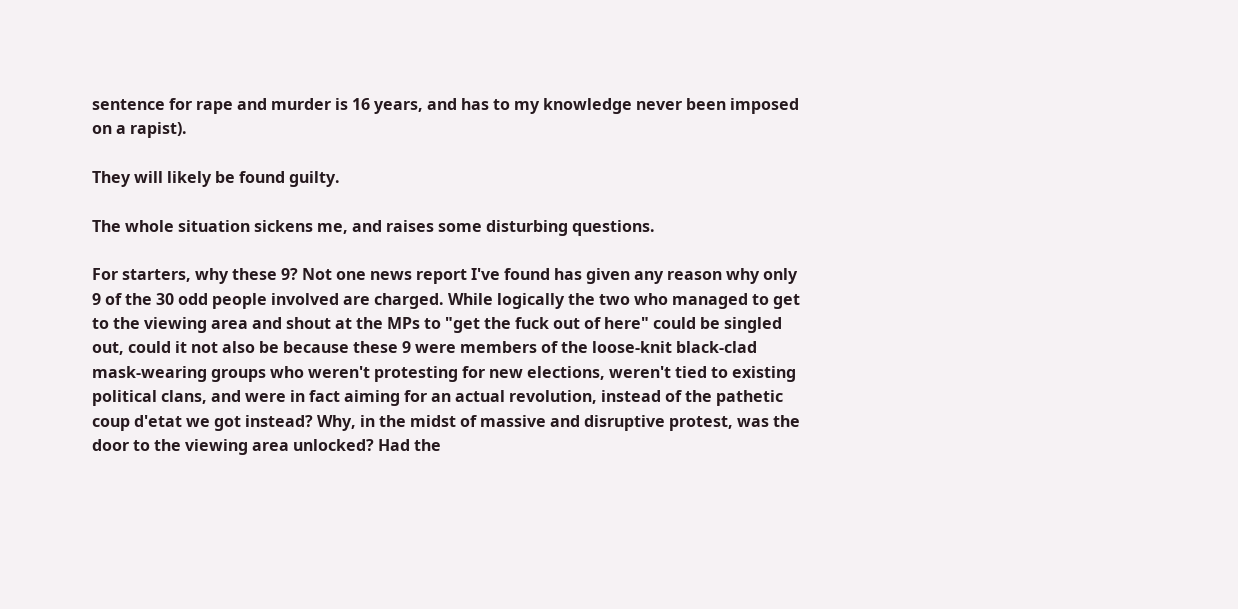sentence for rape and murder is 16 years, and has to my knowledge never been imposed on a rapist).

They will likely be found guilty.

The whole situation sickens me, and raises some disturbing questions.

For starters, why these 9? Not one news report I've found has given any reason why only 9 of the 30 odd people involved are charged. While logically the two who managed to get to the viewing area and shout at the MPs to "get the fuck out of here" could be singled out, could it not also be because these 9 were members of the loose-knit black-clad mask-wearing groups who weren't protesting for new elections, weren't tied to existing political clans, and were in fact aiming for an actual revolution, instead of the pathetic coup d'etat we got instead? Why, in the midst of massive and disruptive protest, was the door to the viewing area unlocked? Had the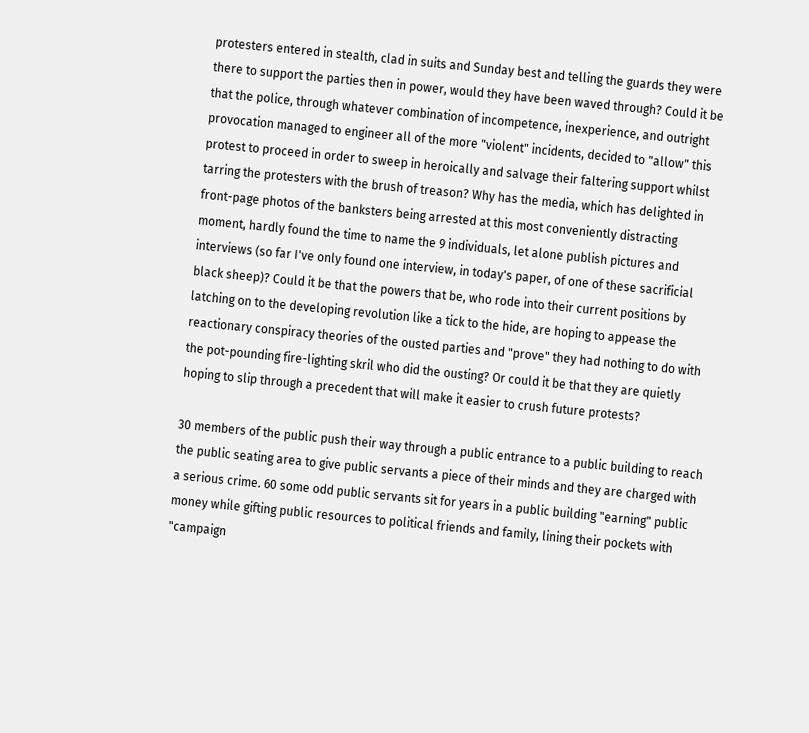protesters entered in stealth, clad in suits and Sunday best and telling the guards they were there to support the parties then in power, would they have been waved through? Could it be that the police, through whatever combination of incompetence, inexperience, and outright provocation managed to engineer all of the more "violent" incidents, decided to "allow" this protest to proceed in order to sweep in heroically and salvage their faltering support whilst tarring the protesters with the brush of treason? Why has the media, which has delighted in front-page photos of the banksters being arrested at this most conveniently distracting moment, hardly found the time to name the 9 individuals, let alone publish pictures and interviews (so far I've only found one interview, in today's paper, of one of these sacrificial black sheep)? Could it be that the powers that be, who rode into their current positions by latching on to the developing revolution like a tick to the hide, are hoping to appease the reactionary conspiracy theories of the ousted parties and "prove" they had nothing to do with the pot-pounding fire-lighting skril who did the ousting? Or could it be that they are quietly hoping to slip through a precedent that will make it easier to crush future protests?

30 members of the public push their way through a public entrance to a public building to reach the public seating area to give public servants a piece of their minds and they are charged with a serious crime. 60 some odd public servants sit for years in a public building "earning" public money while gifting public resources to political friends and family, lining their pockets with "campaign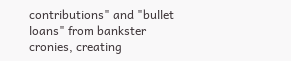contributions" and "bullet loans" from bankster cronies, creating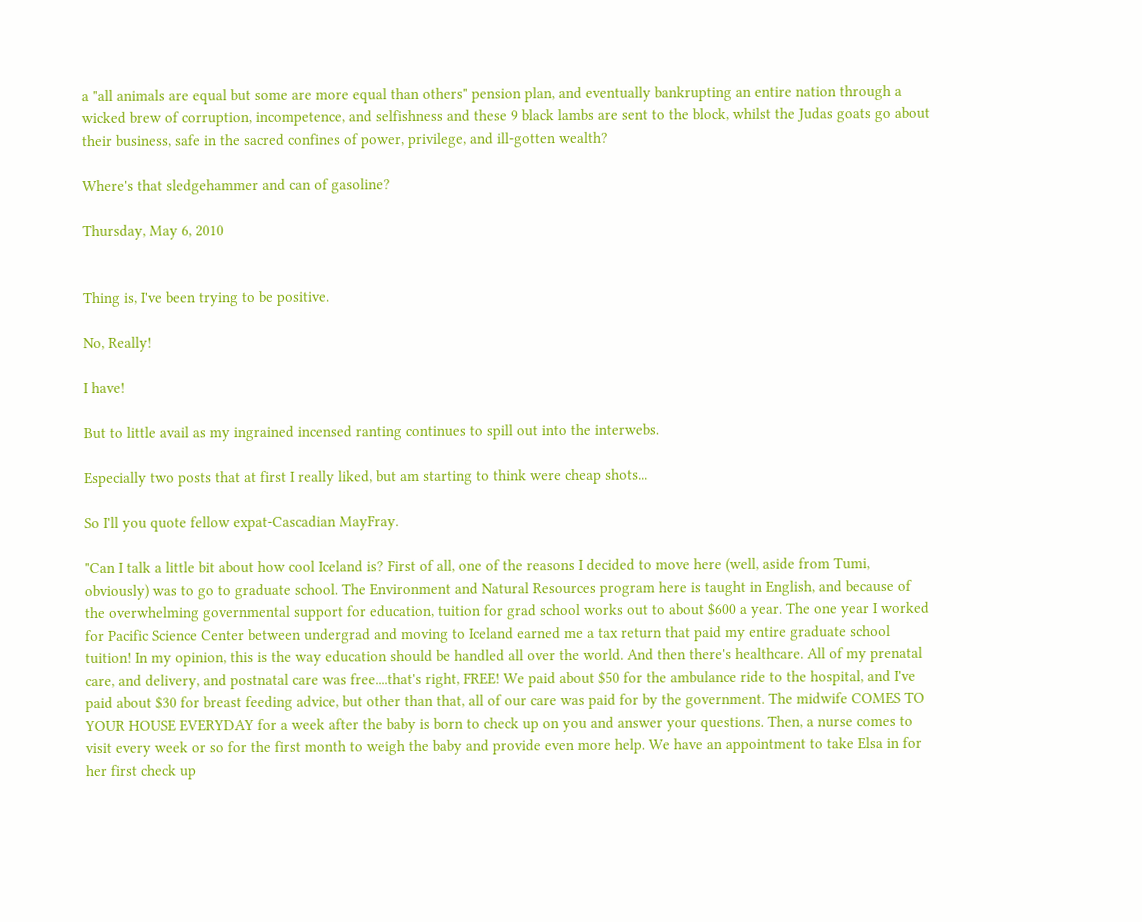a "all animals are equal but some are more equal than others" pension plan, and eventually bankrupting an entire nation through a wicked brew of corruption, incompetence, and selfishness and these 9 black lambs are sent to the block, whilst the Judas goats go about their business, safe in the sacred confines of power, privilege, and ill-gotten wealth?

Where's that sledgehammer and can of gasoline?

Thursday, May 6, 2010


Thing is, I've been trying to be positive.

No, Really!

I have!

But to little avail as my ingrained incensed ranting continues to spill out into the interwebs.

Especially two posts that at first I really liked, but am starting to think were cheap shots...

So I'll you quote fellow expat-Cascadian MayFray.

"Can I talk a little bit about how cool Iceland is? First of all, one of the reasons I decided to move here (well, aside from Tumi, obviously) was to go to graduate school. The Environment and Natural Resources program here is taught in English, and because of the overwhelming governmental support for education, tuition for grad school works out to about $600 a year. The one year I worked for Pacific Science Center between undergrad and moving to Iceland earned me a tax return that paid my entire graduate school tuition! In my opinion, this is the way education should be handled all over the world. And then there's healthcare. All of my prenatal care, and delivery, and postnatal care was free....that's right, FREE! We paid about $50 for the ambulance ride to the hospital, and I've paid about $30 for breast feeding advice, but other than that, all of our care was paid for by the government. The midwife COMES TO YOUR HOUSE EVERYDAY for a week after the baby is born to check up on you and answer your questions. Then, a nurse comes to visit every week or so for the first month to weigh the baby and provide even more help. We have an appointment to take Elsa in for her first check up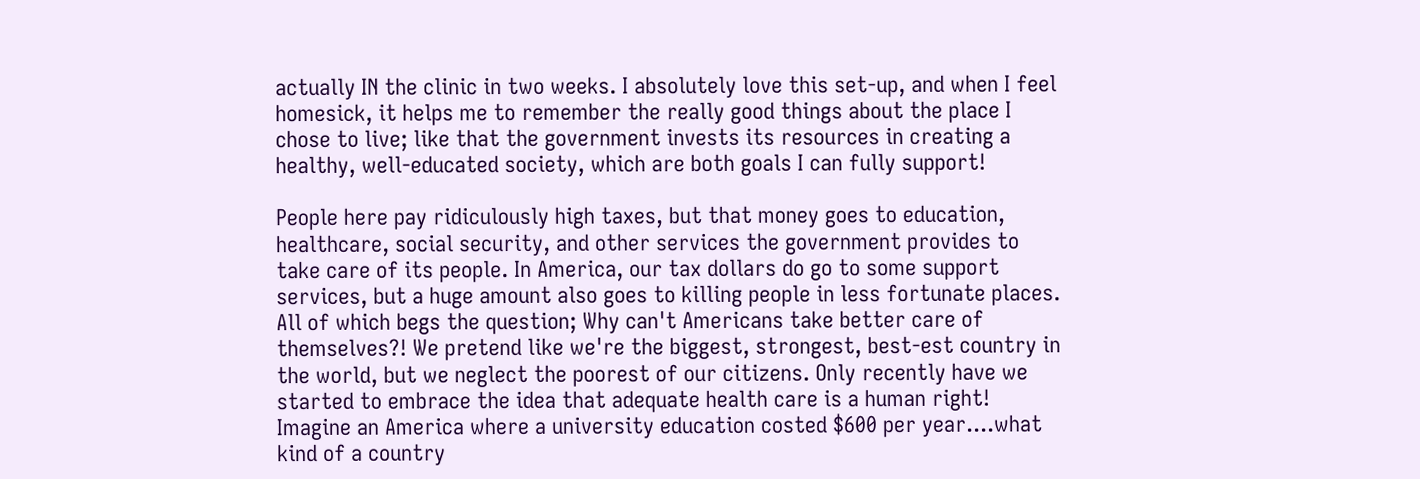actually IN the clinic in two weeks. I absolutely love this set-up, and when I feel homesick, it helps me to remember the really good things about the place I chose to live; like that the government invests its resources in creating a healthy, well-educated society, which are both goals I can fully support!

People here pay ridiculously high taxes, but that money goes to education, healthcare, social security, and other services the government provides to take care of its people. In America, our tax dollars do go to some support services, but a huge amount also goes to killing people in less fortunate places. All of which begs the question; Why can't Americans take better care of themselves?! We pretend like we're the biggest, strongest, best-est country in the world, but we neglect the poorest of our citizens. Only recently have we started to embrace the idea that adequate health care is a human right! Imagine an America where a university education costed $600 per year....what kind of a country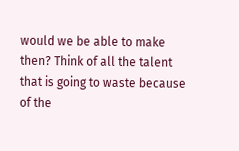would we be able to make then? Think of all the talent that is going to waste because of the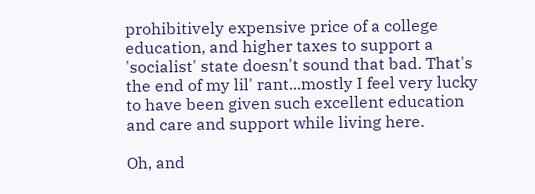prohibitively expensive price of a college education, and higher taxes to support a 'socialist' state doesn't sound that bad. That's the end of my lil' rant...mostly I feel very lucky to have been given such excellent education and care and support while living here.

Oh, and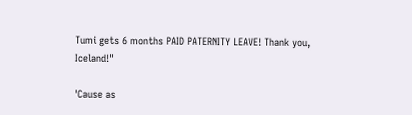Tumi gets 6 months PAID PATERNITY LEAVE! Thank you, Iceland!"

'Cause as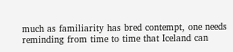much as familiarity has bred contempt, one needs reminding from time to time that Iceland can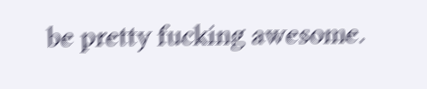be pretty fucking awesome.